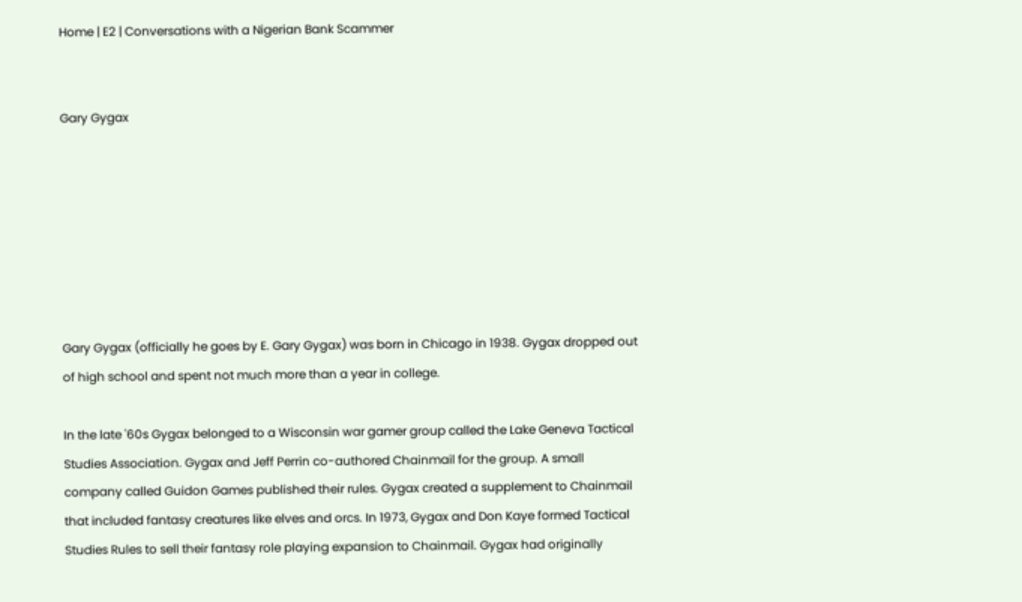Home | E2 | Conversations with a Nigerian Bank Scammer


Gary Gygax







Gary Gygax (officially he goes by E. Gary Gygax) was born in Chicago in 1938. Gygax dropped out of high school and spent not much more than a year in college.

In the late '60s Gygax belonged to a Wisconsin war gamer group called the Lake Geneva Tactical Studies Association. Gygax and Jeff Perrin co-authored Chainmail for the group. A small company called Guidon Games published their rules. Gygax created a supplement to Chainmail that included fantasy creatures like elves and orcs. In 1973, Gygax and Don Kaye formed Tactical Studies Rules to sell their fantasy role playing expansion to Chainmail. Gygax had originally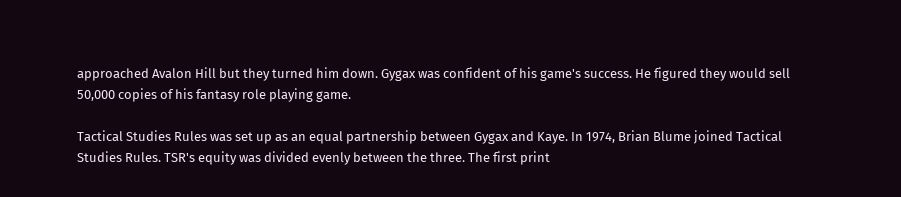approached Avalon Hill but they turned him down. Gygax was confident of his game's success. He figured they would sell 50,000 copies of his fantasy role playing game.

Tactical Studies Rules was set up as an equal partnership between Gygax and Kaye. In 1974, Brian Blume joined Tactical Studies Rules. TSR's equity was divided evenly between the three. The first print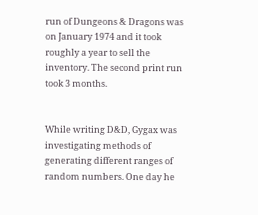run of Dungeons & Dragons was on January 1974 and it took roughly a year to sell the inventory. The second print run took 3 months.


While writing D&D, Gygax was investigating methods of generating different ranges of random numbers. One day he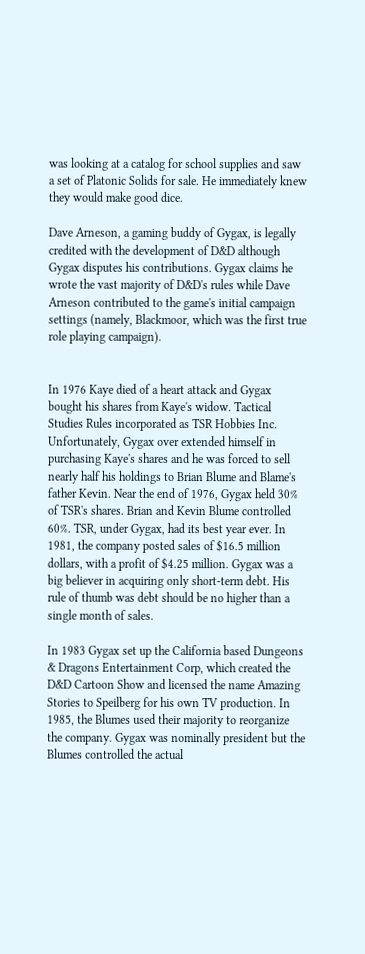was looking at a catalog for school supplies and saw a set of Platonic Solids for sale. He immediately knew they would make good dice.

Dave Arneson, a gaming buddy of Gygax, is legally credited with the development of D&D although Gygax disputes his contributions. Gygax claims he wrote the vast majority of D&D's rules while Dave Arneson contributed to the game's initial campaign settings (namely, Blackmoor, which was the first true role playing campaign).


In 1976 Kaye died of a heart attack and Gygax bought his shares from Kaye's widow. Tactical Studies Rules incorporated as TSR Hobbies Inc. Unfortunately, Gygax over extended himself in purchasing Kaye's shares and he was forced to sell nearly half his holdings to Brian Blume and Blame's father Kevin. Near the end of 1976, Gygax held 30% of TSR's shares. Brian and Kevin Blume controlled 60%. TSR, under Gygax, had its best year ever. In 1981, the company posted sales of $16.5 million dollars, with a profit of $4.25 million. Gygax was a big believer in acquiring only short-term debt. His rule of thumb was debt should be no higher than a single month of sales.

In 1983 Gygax set up the California based Dungeons & Dragons Entertainment Corp, which created the D&D Cartoon Show and licensed the name Amazing Stories to Speilberg for his own TV production. In 1985, the Blumes used their majority to reorganize the company. Gygax was nominally president but the Blumes controlled the actual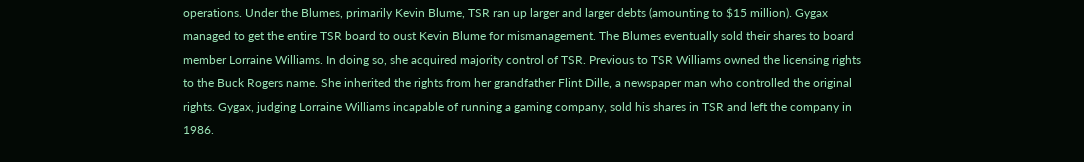operations. Under the Blumes, primarily Kevin Blume, TSR ran up larger and larger debts (amounting to $15 million). Gygax managed to get the entire TSR board to oust Kevin Blume for mismanagement. The Blumes eventually sold their shares to board member Lorraine Williams. In doing so, she acquired majority control of TSR. Previous to TSR Williams owned the licensing rights to the Buck Rogers name. She inherited the rights from her grandfather Flint Dille, a newspaper man who controlled the original rights. Gygax, judging Lorraine Williams incapable of running a gaming company, sold his shares in TSR and left the company in 1986.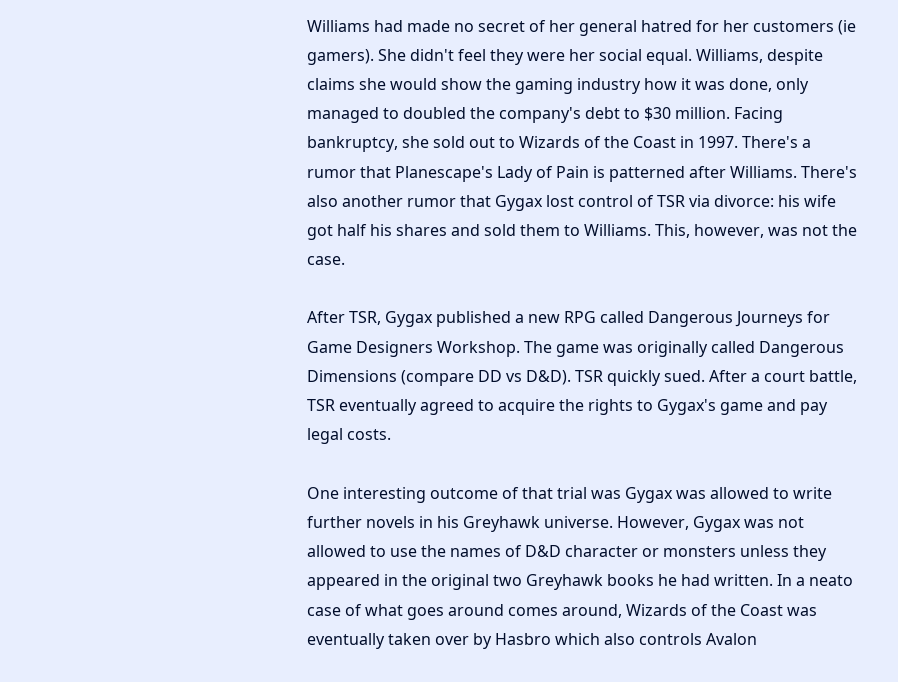Williams had made no secret of her general hatred for her customers (ie gamers). She didn't feel they were her social equal. Williams, despite claims she would show the gaming industry how it was done, only managed to doubled the company's debt to $30 million. Facing bankruptcy, she sold out to Wizards of the Coast in 1997. There's a rumor that Planescape's Lady of Pain is patterned after Williams. There's also another rumor that Gygax lost control of TSR via divorce: his wife got half his shares and sold them to Williams. This, however, was not the case.

After TSR, Gygax published a new RPG called Dangerous Journeys for Game Designers Workshop. The game was originally called Dangerous Dimensions (compare DD vs D&D). TSR quickly sued. After a court battle, TSR eventually agreed to acquire the rights to Gygax's game and pay legal costs.

One interesting outcome of that trial was Gygax was allowed to write further novels in his Greyhawk universe. However, Gygax was not allowed to use the names of D&D character or monsters unless they appeared in the original two Greyhawk books he had written. In a neato case of what goes around comes around, Wizards of the Coast was eventually taken over by Hasbro which also controls Avalon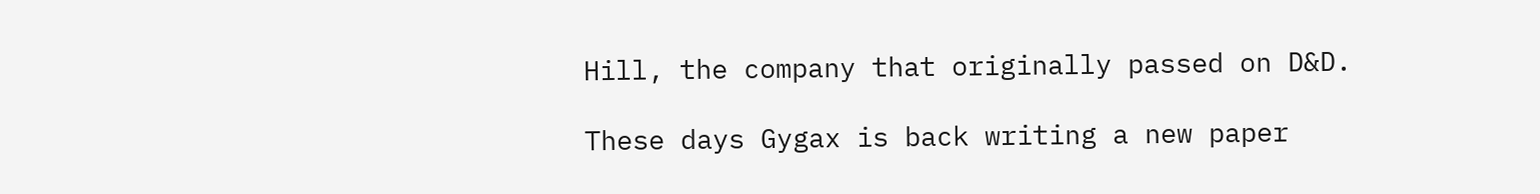Hill, the company that originally passed on D&D.

These days Gygax is back writing a new paper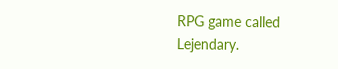RPG game called Lejendary.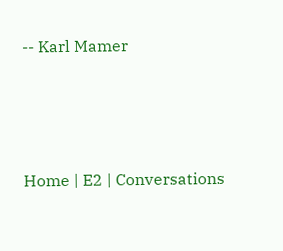-- Karl Mamer





Home | E2 | Conversations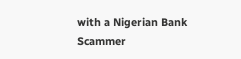with a Nigerian Bank Scammer